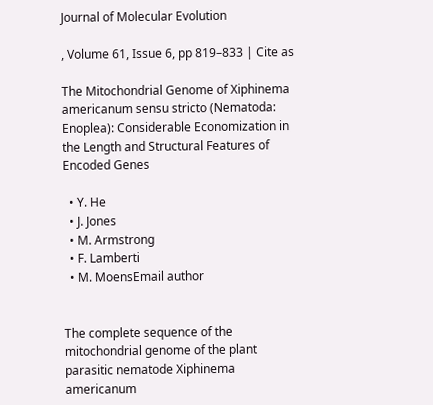Journal of Molecular Evolution

, Volume 61, Issue 6, pp 819–833 | Cite as

The Mitochondrial Genome of Xiphinema americanum sensu stricto (Nematoda: Enoplea): Considerable Economization in the Length and Structural Features of Encoded Genes

  • Y. He
  • J. Jones
  • M. Armstrong
  • F. Lamberti
  • M. MoensEmail author


The complete sequence of the mitochondrial genome of the plant parasitic nematode Xiphinema americanum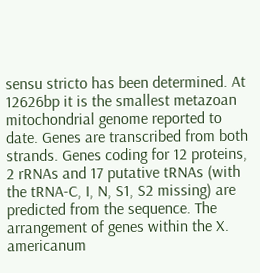sensu stricto has been determined. At 12626bp it is the smallest metazoan mitochondrial genome reported to date. Genes are transcribed from both strands. Genes coding for 12 proteins, 2 rRNAs and 17 putative tRNAs (with the tRNA-C, I, N, S1, S2 missing) are predicted from the sequence. The arrangement of genes within the X. americanum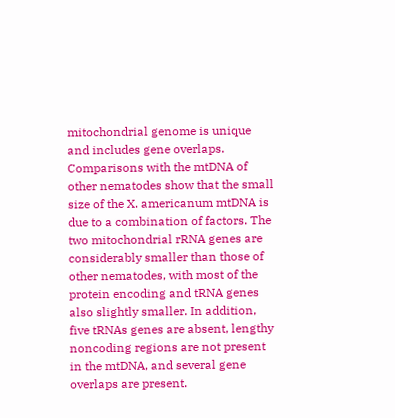mitochondrial genome is unique and includes gene overlaps. Comparisons with the mtDNA of other nematodes show that the small size of the X. americanum mtDNA is due to a combination of factors. The two mitochondrial rRNA genes are considerably smaller than those of other nematodes, with most of the protein encoding and tRNA genes also slightly smaller. In addition, five tRNAs genes are absent, lengthy noncoding regions are not present in the mtDNA, and several gene overlaps are present.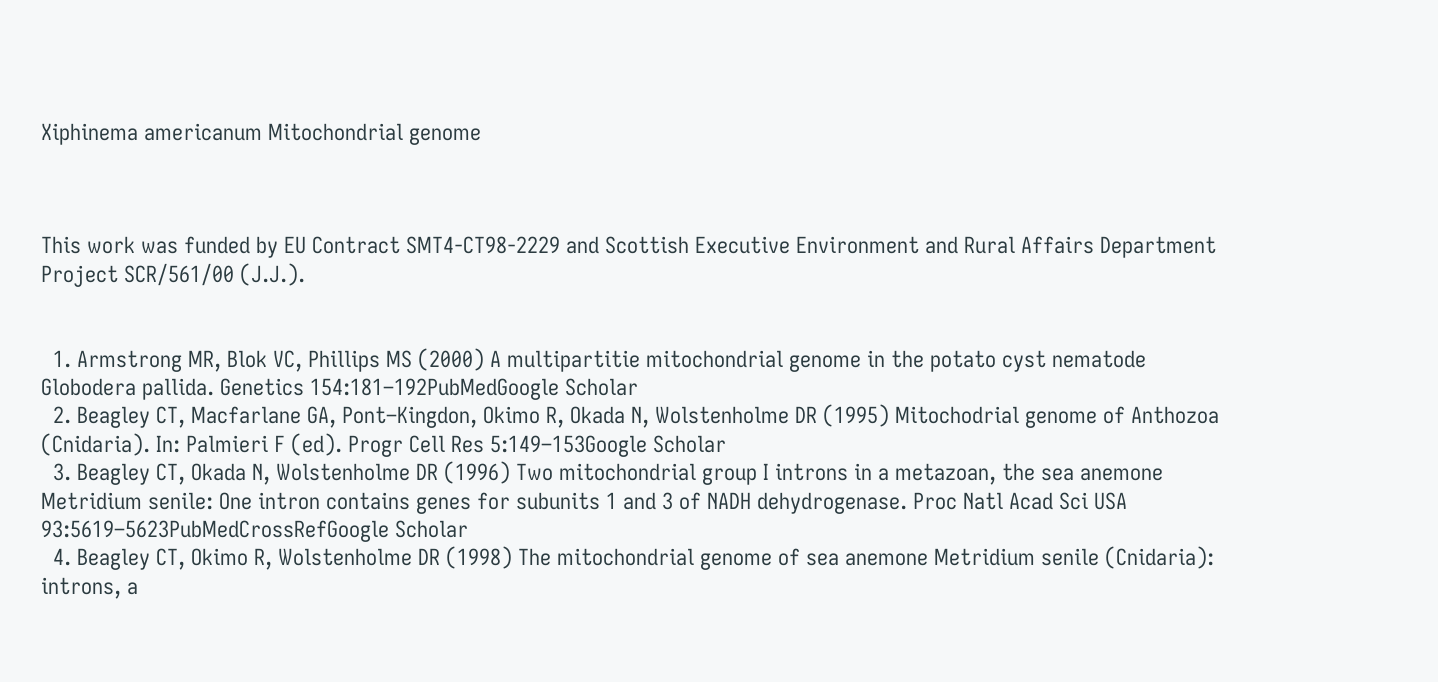Xiphinema americanum Mitochondrial genome



This work was funded by EU Contract SMT4-CT98-2229 and Scottish Executive Environment and Rural Affairs Department Project SCR/561/00 (J.J.).


  1. Armstrong MR, Blok VC, Phillips MS (2000) A multipartitie mitochondrial genome in the potato cyst nematode Globodera pallida. Genetics 154:181–192PubMedGoogle Scholar
  2. Beagley CT, Macfarlane GA, Pont–Kingdon, Okimo R, Okada N, Wolstenholme DR (1995) Mitochodrial genome of Anthozoa (Cnidaria). In: Palmieri F (ed). Progr Cell Res 5:149–153Google Scholar
  3. Beagley CT, Okada N, Wolstenholme DR (1996) Two mitochondrial group I introns in a metazoan, the sea anemone Metridium senile: One intron contains genes for subunits 1 and 3 of NADH dehydrogenase. Proc Natl Acad Sci USA 93:5619–5623PubMedCrossRefGoogle Scholar
  4. Beagley CT, Okimo R, Wolstenholme DR (1998) The mitochondrial genome of sea anemone Metridium senile (Cnidaria): introns, a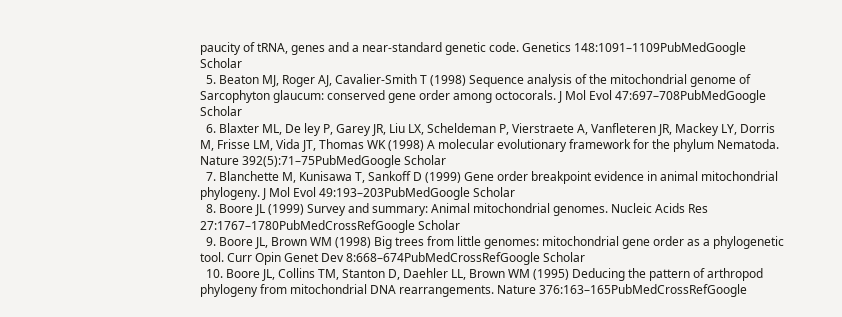paucity of tRNA, genes and a near-standard genetic code. Genetics 148:1091–1109PubMedGoogle Scholar
  5. Beaton MJ, Roger AJ, Cavalier-Smith T (1998) Sequence analysis of the mitochondrial genome of Sarcophyton glaucum: conserved gene order among octocorals. J Mol Evol 47:697–708PubMedGoogle Scholar
  6. Blaxter ML, De ley P, Garey JR, Liu LX, Scheldeman P, Vierstraete A, Vanfleteren JR, Mackey LY, Dorris M, Frisse LM, Vida JT, Thomas WK (1998) A molecular evolutionary framework for the phylum Nematoda. Nature 392(5):71–75PubMedGoogle Scholar
  7. Blanchette M, Kunisawa T, Sankoff D (1999) Gene order breakpoint evidence in animal mitochondrial phylogeny. J Mol Evol 49:193–203PubMedGoogle Scholar
  8. Boore JL (1999) Survey and summary: Animal mitochondrial genomes. Nucleic Acids Res 27:1767–1780PubMedCrossRefGoogle Scholar
  9. Boore JL, Brown WM (1998) Big trees from little genomes: mitochondrial gene order as a phylogenetic tool. Curr Opin Genet Dev 8:668–674PubMedCrossRefGoogle Scholar
  10. Boore JL, Collins TM, Stanton D, Daehler LL, Brown WM (1995) Deducing the pattern of arthropod phylogeny from mitochondrial DNA rearrangements. Nature 376:163–165PubMedCrossRefGoogle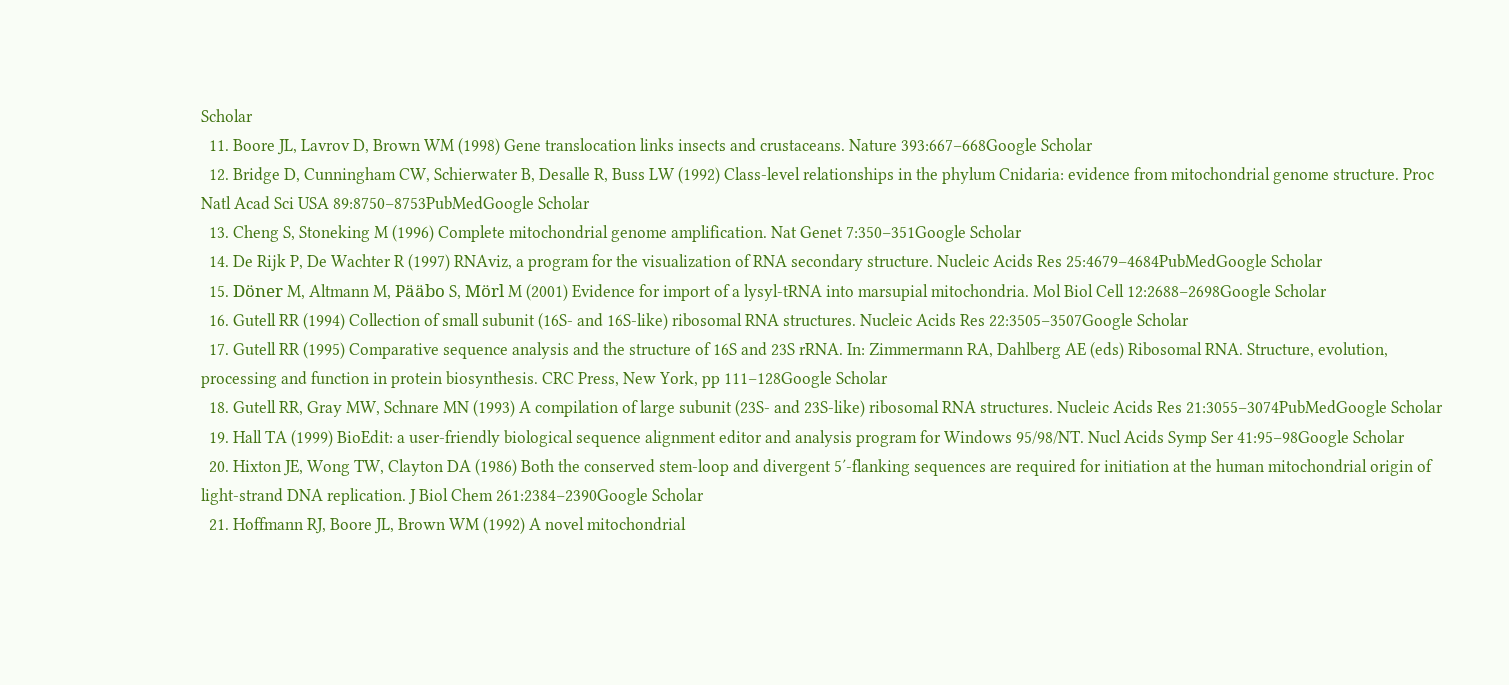Scholar
  11. Boore JL, Lavrov D, Brown WM (1998) Gene translocation links insects and crustaceans. Nature 393:667–668Google Scholar
  12. Bridge D, Cunningham CW, Schierwater B, Desalle R, Buss LW (1992) Class-level relationships in the phylum Cnidaria: evidence from mitochondrial genome structure. Proc Natl Acad Sci USA 89:8750–8753PubMedGoogle Scholar
  13. Cheng S, Stoneking M (1996) Complete mitochondrial genome amplification. Nat Genet 7:350–351Google Scholar
  14. De Rijk P, De Wachter R (1997) RNAviz, a program for the visualization of RNA secondary structure. Nucleic Acids Res 25:4679–4684PubMedGoogle Scholar
  15. Döner M, Altmann M, Pääbo S, Mörl M (2001) Evidence for import of a lysyl-tRNA into marsupial mitochondria. Mol Biol Cell 12:2688–2698Google Scholar
  16. Gutell RR (1994) Collection of small subunit (16S- and 16S-like) ribosomal RNA structures. Nucleic Acids Res 22:3505–3507Google Scholar
  17. Gutell RR (1995) Comparative sequence analysis and the structure of 16S and 23S rRNA. In: Zimmermann RA, Dahlberg AE (eds) Ribosomal RNA. Structure, evolution, processing and function in protein biosynthesis. CRC Press, New York, pp 111–128Google Scholar
  18. Gutell RR, Gray MW, Schnare MN (1993) A compilation of large subunit (23S- and 23S-like) ribosomal RNA structures. Nucleic Acids Res 21:3055–3074PubMedGoogle Scholar
  19. Hall TA (1999) BioEdit: a user-friendly biological sequence alignment editor and analysis program for Windows 95/98/NT. Nucl Acids Symp Ser 41:95–98Google Scholar
  20. Hixton JE, Wong TW, Clayton DA (1986) Both the conserved stem-loop and divergent 5′-flanking sequences are required for initiation at the human mitochondrial origin of light-strand DNA replication. J Biol Chem 261:2384–2390Google Scholar
  21. Hoffmann RJ, Boore JL, Brown WM (1992) A novel mitochondrial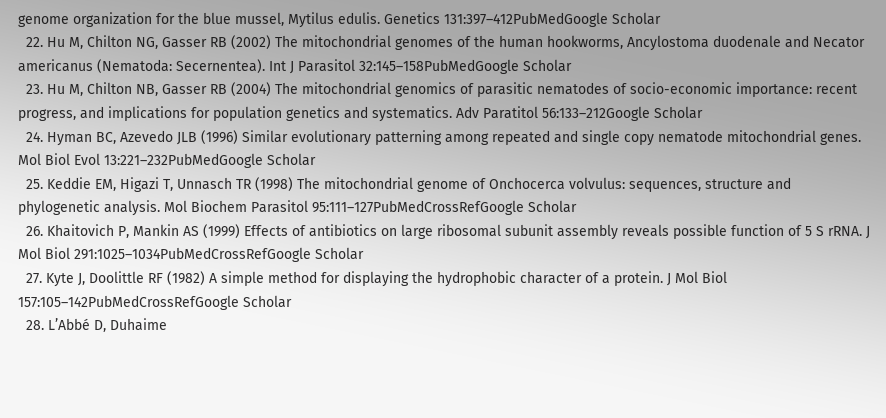genome organization for the blue mussel, Mytilus edulis. Genetics 131:397–412PubMedGoogle Scholar
  22. Hu M, Chilton NG, Gasser RB (2002) The mitochondrial genomes of the human hookworms, Ancylostoma duodenale and Necator americanus (Nematoda: Secernentea). Int J Parasitol 32:145–158PubMedGoogle Scholar
  23. Hu M, Chilton NB, Gasser RB (2004) The mitochondrial genomics of parasitic nematodes of socio-economic importance: recent progress, and implications for population genetics and systematics. Adv Paratitol 56:133–212Google Scholar
  24. Hyman BC, Azevedo JLB (1996) Similar evolutionary patterning among repeated and single copy nematode mitochondrial genes. Mol Biol Evol 13:221–232PubMedGoogle Scholar
  25. Keddie EM, Higazi T, Unnasch TR (1998) The mitochondrial genome of Onchocerca volvulus: sequences, structure and phylogenetic analysis. Mol Biochem Parasitol 95:111–127PubMedCrossRefGoogle Scholar
  26. Khaitovich P, Mankin AS (1999) Effects of antibiotics on large ribosomal subunit assembly reveals possible function of 5 S rRNA. J Mol Biol 291:1025–1034PubMedCrossRefGoogle Scholar
  27. Kyte J, Doolittle RF (1982) A simple method for displaying the hydrophobic character of a protein. J Mol Biol 157:105–142PubMedCrossRefGoogle Scholar
  28. L’Abbé D, Duhaime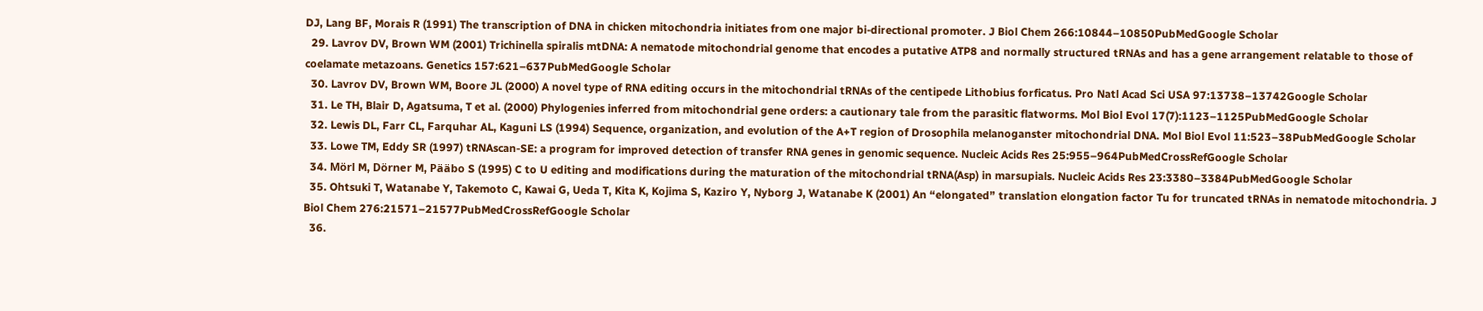DJ, Lang BF, Morais R (1991) The transcription of DNA in chicken mitochondria initiates from one major bi-directional promoter. J Biol Chem 266:10844–10850PubMedGoogle Scholar
  29. Lavrov DV, Brown WM (2001) Trichinella spiralis mtDNA: A nematode mitochondrial genome that encodes a putative ATP8 and normally structured tRNAs and has a gene arrangement relatable to those of coelamate metazoans. Genetics 157:621–637PubMedGoogle Scholar
  30. Lavrov DV, Brown WM, Boore JL (2000) A novel type of RNA editing occurs in the mitochondrial tRNAs of the centipede Lithobius forficatus. Pro Natl Acad Sci USA 97:13738–13742Google Scholar
  31. Le TH, Blair D, Agatsuma, T et al. (2000) Phylogenies inferred from mitochondrial gene orders: a cautionary tale from the parasitic flatworms. Mol Biol Evol 17(7):1123–1125PubMedGoogle Scholar
  32. Lewis DL, Farr CL, Farquhar AL, Kaguni LS (1994) Sequence, organization, and evolution of the A+T region of Drosophila melanoganster mitochondrial DNA. Mol Biol Evol 11:523–38PubMedGoogle Scholar
  33. Lowe TM, Eddy SR (1997) tRNAscan-SE: a program for improved detection of transfer RNA genes in genomic sequence. Nucleic Acids Res 25:955–964PubMedCrossRefGoogle Scholar
  34. Mörl M, Dörner M, Pääbo S (1995) C to U editing and modifications during the maturation of the mitochondrial tRNA(Asp) in marsupials. Nucleic Acids Res 23:3380–3384PubMedGoogle Scholar
  35. Ohtsuki T, Watanabe Y, Takemoto C, Kawai G, Ueda T, Kita K, Kojima S, Kaziro Y, Nyborg J, Watanabe K (2001) An “elongated” translation elongation factor Tu for truncated tRNAs in nematode mitochondria. J Biol Chem 276:21571–21577PubMedCrossRefGoogle Scholar
  36.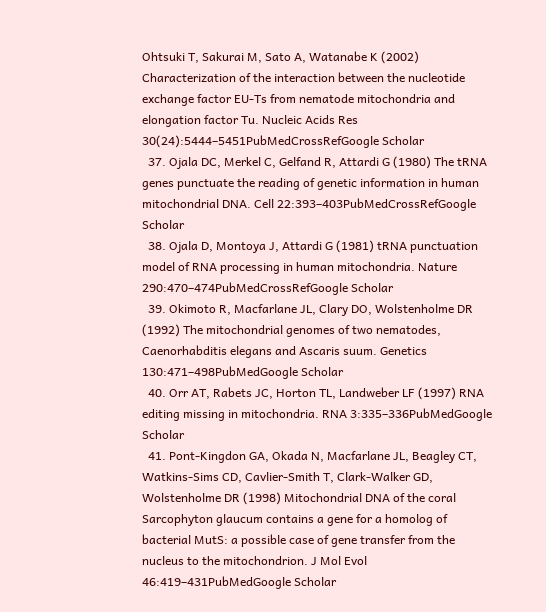Ohtsuki T, Sakurai M, Sato A, Watanabe K (2002) Characterization of the interaction between the nucleotide exchange factor EU-Ts from nematode mitochondria and elongation factor Tu. Nucleic Acids Res 30(24):5444–5451PubMedCrossRefGoogle Scholar
  37. Ojala DC, Merkel C, Gelfand R, Attardi G (1980) The tRNA genes punctuate the reading of genetic information in human mitochondrial DNA. Cell 22:393–403PubMedCrossRefGoogle Scholar
  38. Ojala D, Montoya J, Attardi G (1981) tRNA punctuation model of RNA processing in human mitochondria. Nature 290:470–474PubMedCrossRefGoogle Scholar
  39. Okimoto R, Macfarlane JL, Clary DO, Wolstenholme DR (1992) The mitochondrial genomes of two nematodes, Caenorhabditis elegans and Ascaris suum. Genetics 130:471–498PubMedGoogle Scholar
  40. Orr AT, Rabets JC, Horton TL, Landweber LF (1997) RNA editing missing in mitochondria. RNA 3:335–336PubMedGoogle Scholar
  41. Pont-Kingdon GA, Okada N, Macfarlane JL, Beagley CT, Watkins-Sims CD, Cavlier-Smith T, Clark-Walker GD, Wolstenholme DR (1998) Mitochondrial DNA of the coral Sarcophyton glaucum contains a gene for a homolog of bacterial MutS: a possible case of gene transfer from the nucleus to the mitochondrion. J Mol Evol 46:419–431PubMedGoogle Scholar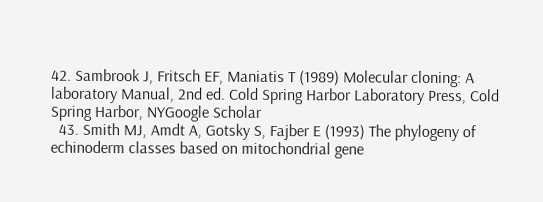42. Sambrook J, Fritsch EF, Maniatis T (1989) Molecular cloning: A laboratory Manual, 2nd ed. Cold Spring Harbor Laboratory Press, Cold Spring Harbor, NYGoogle Scholar
  43. Smith MJ, Amdt A, Gotsky S, Fajber E (1993) The phylogeny of echinoderm classes based on mitochondrial gene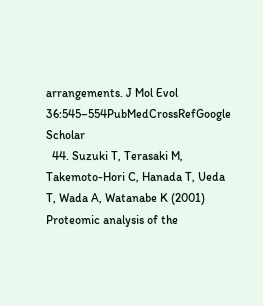arrangements. J Mol Evol 36:545–554PubMedCrossRefGoogle Scholar
  44. Suzuki T, Terasaki M, Takemoto-Hori C, Hanada T, Ueda T, Wada A, Watanabe K (2001) Proteomic analysis of the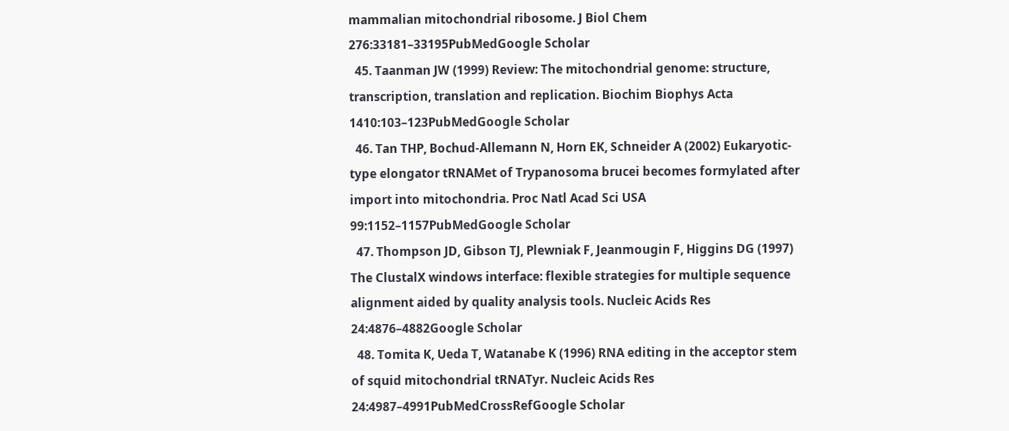mammalian mitochondrial ribosome. J Biol Chem 276:33181–33195PubMedGoogle Scholar
  45. Taanman JW (1999) Review: The mitochondrial genome: structure, transcription, translation and replication. Biochim Biophys Acta 1410:103–123PubMedGoogle Scholar
  46. Tan THP, Bochud-Allemann N, Horn EK, Schneider A (2002) Eukaryotic-type elongator tRNAMet of Trypanosoma brucei becomes formylated after import into mitochondria. Proc Natl Acad Sci USA 99:1152–1157PubMedGoogle Scholar
  47. Thompson JD, Gibson TJ, Plewniak F, Jeanmougin F, Higgins DG (1997) The ClustalX windows interface: flexible strategies for multiple sequence alignment aided by quality analysis tools. Nucleic Acids Res 24:4876–4882Google Scholar
  48. Tomita K, Ueda T, Watanabe K (1996) RNA editing in the acceptor stem of squid mitochondrial tRNATyr. Nucleic Acids Res 24:4987–4991PubMedCrossRefGoogle Scholar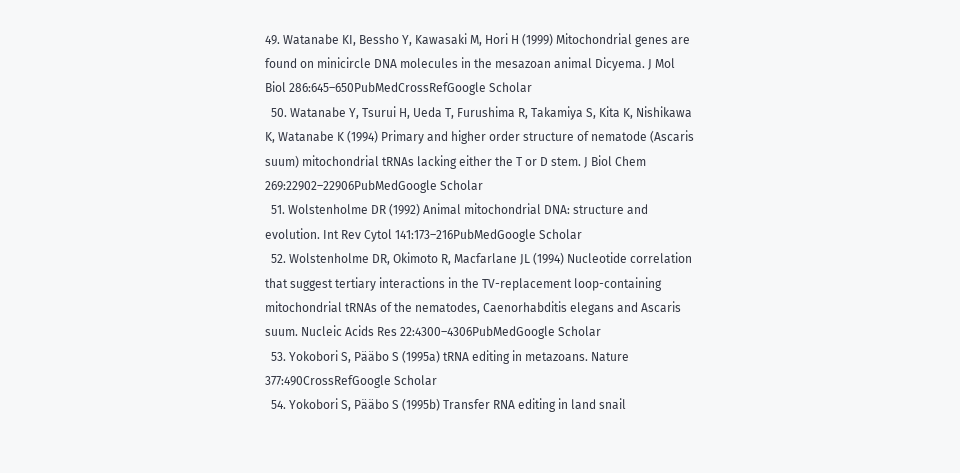49. Watanabe KI, Bessho Y, Kawasaki M, Hori H (1999) Mitochondrial genes are found on minicircle DNA molecules in the mesazoan animal Dicyema. J Mol Biol 286:645–650PubMedCrossRefGoogle Scholar
  50. Watanabe Y, Tsurui H, Ueda T, Furushima R, Takamiya S, Kita K, Nishikawa K, Watanabe K (1994) Primary and higher order structure of nematode (Ascaris suum) mitochondrial tRNAs lacking either the T or D stem. J Biol Chem 269:22902–22906PubMedGoogle Scholar
  51. Wolstenholme DR (1992) Animal mitochondrial DNA: structure and evolution. Int Rev Cytol 141:173–216PubMedGoogle Scholar
  52. Wolstenholme DR, Okimoto R, Macfarlane JL (1994) Nucleotide correlation that suggest tertiary interactions in the TV-replacement loop-containing mitochondrial tRNAs of the nematodes, Caenorhabditis elegans and Ascaris suum. Nucleic Acids Res 22:4300–4306PubMedGoogle Scholar
  53. Yokobori S, Pääbo S (1995a) tRNA editing in metazoans. Nature 377:490CrossRefGoogle Scholar
  54. Yokobori S, Pääbo S (1995b) Transfer RNA editing in land snail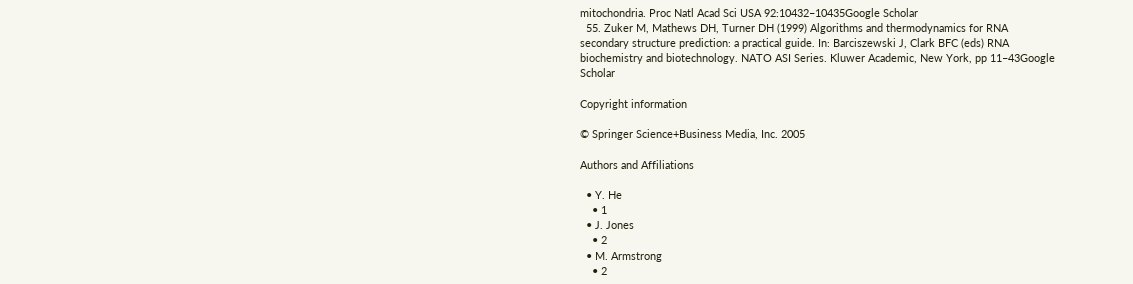mitochondria. Proc Natl Acad Sci USA 92:10432–10435Google Scholar
  55. Zuker M, Mathews DH, Turner DH (1999) Algorithms and thermodynamics for RNA secondary structure prediction: a practical guide. In: Barciszewski J, Clark BFC (eds) RNA biochemistry and biotechnology. NATO ASI Series. Kluwer Academic, New York, pp 11–43Google Scholar

Copyright information

© Springer Science+Business Media, Inc. 2005

Authors and Affiliations

  • Y. He
    • 1
  • J. Jones
    • 2
  • M. Armstrong
    • 2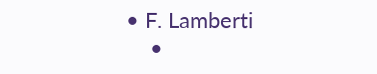• F. Lamberti
    •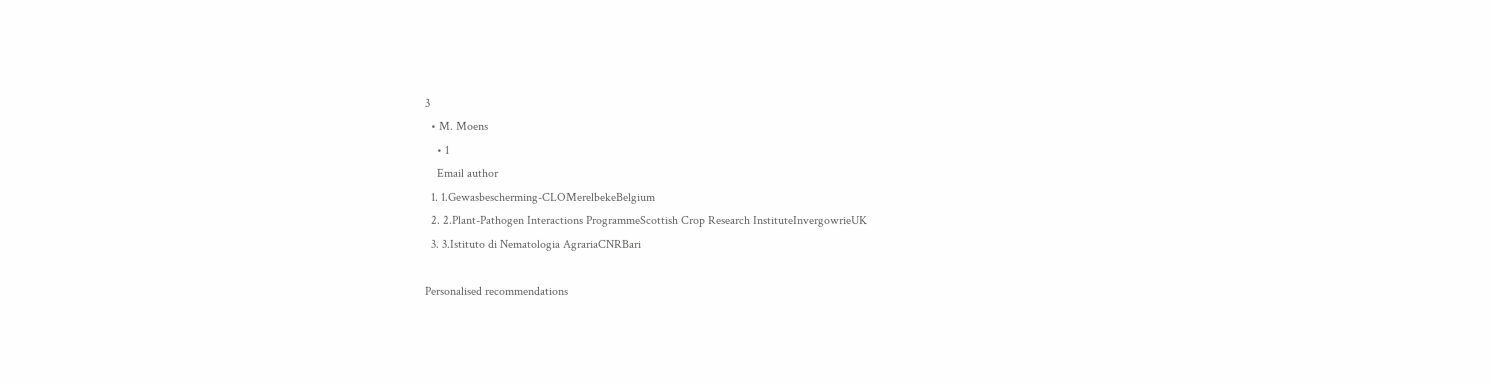3
  • M. Moens
    • 1
    Email author
  1. 1.Gewasbescherming-CLOMerelbekeBelgium
  2. 2.Plant-Pathogen Interactions ProgrammeScottish Crop Research InstituteInvergowrieUK
  3. 3.Istituto di Nematologia AgrariaCNRBari

Personalised recommendations